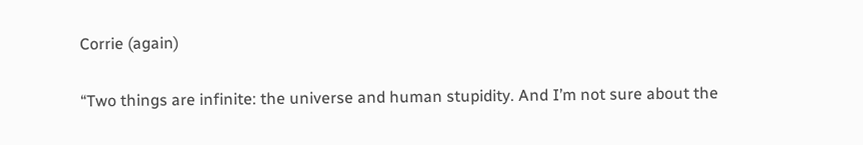Corrie (again)

“Two things are infinite: the universe and human stupidity. And I’m not sure about the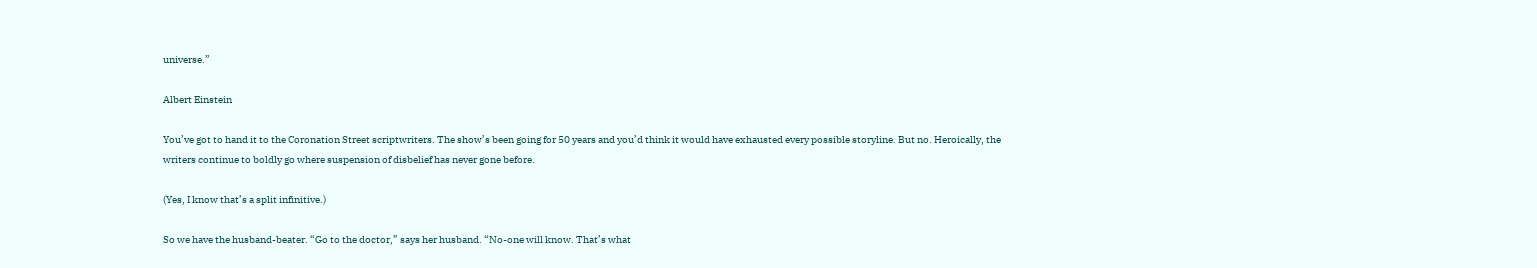universe.”

Albert Einstein

You’ve got to hand it to the Coronation Street scriptwriters. The show’s been going for 50 years and you’d think it would have exhausted every possible storyline. But no. Heroically, the writers continue to boldly go where suspension of disbelief has never gone before.

(Yes, I know that’s a split infinitive.)

So we have the husband-beater. “Go to the doctor,” says her husband. “No-one will know. That’s what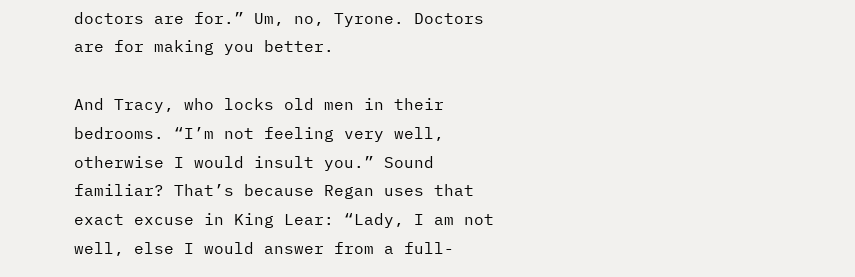doctors are for.” Um, no, Tyrone. Doctors are for making you better.

And Tracy, who locks old men in their bedrooms. “I’m not feeling very well, otherwise I would insult you.” Sound familiar? That’s because Regan uses that exact excuse in King Lear: “Lady, I am not well, else I would answer from a full-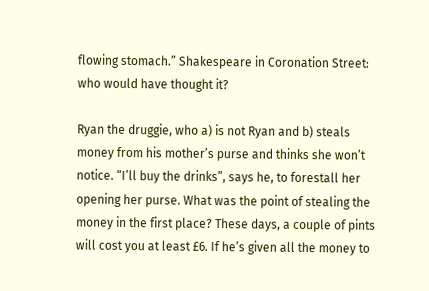flowing stomach.” Shakespeare in Coronation Street: who would have thought it?

Ryan the druggie, who a) is not Ryan and b) steals money from his mother’s purse and thinks she won’t notice. “I’ll buy the drinks”, says he, to forestall her opening her purse. What was the point of stealing the money in the first place? These days, a couple of pints will cost you at least £6. If he’s given all the money to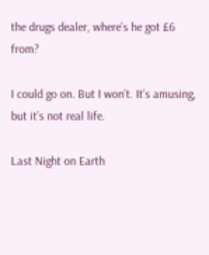the drugs dealer, where’s he got £6 from?

I could go on. But I won’t. It’s amusing, but it’s not real life.

Last Night on Earth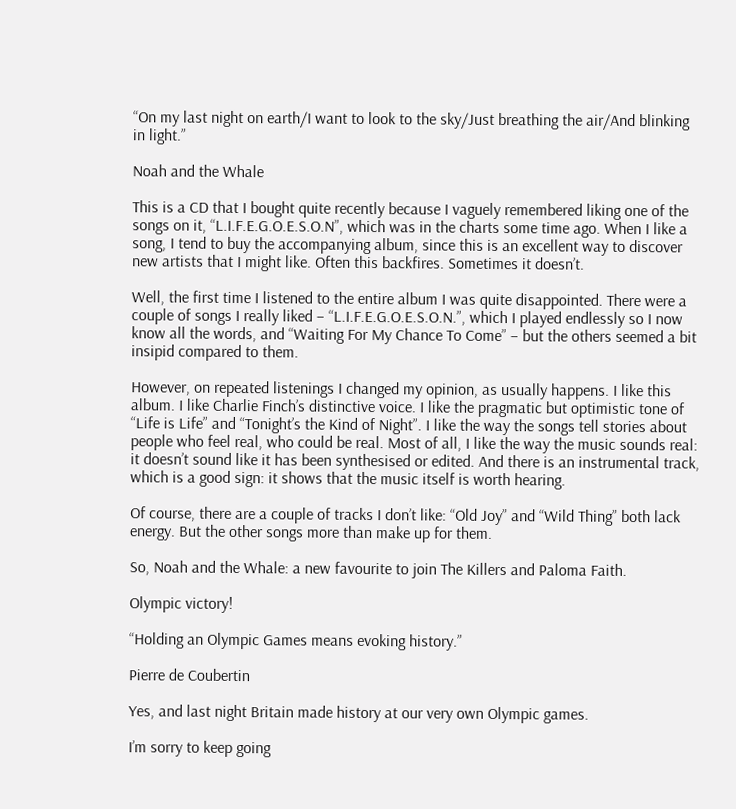“On my last night on earth/I want to look to the sky/Just breathing the air/And blinking in light.”

Noah and the Whale

This is a CD that I bought quite recently because I vaguely remembered liking one of the songs on it, “L.I.F.E.G.O.E.S.O.N”, which was in the charts some time ago. When I like a song, I tend to buy the accompanying album, since this is an excellent way to discover new artists that I might like. Often this backfires. Sometimes it doesn’t.

Well, the first time I listened to the entire album I was quite disappointed. There were a couple of songs I really liked – “L.I.F.E.G.O.E.S.O.N.”, which I played endlessly so I now know all the words, and “Waiting For My Chance To Come” – but the others seemed a bit insipid compared to them.

However, on repeated listenings I changed my opinion, as usually happens. I like this album. I like Charlie Finch’s distinctive voice. I like the pragmatic but optimistic tone of “Life is Life” and “Tonight’s the Kind of Night”. I like the way the songs tell stories about people who feel real, who could be real. Most of all, I like the way the music sounds real: it doesn’t sound like it has been synthesised or edited. And there is an instrumental track, which is a good sign: it shows that the music itself is worth hearing.

Of course, there are a couple of tracks I don’t like: “Old Joy” and “Wild Thing” both lack energy. But the other songs more than make up for them.

So, Noah and the Whale: a new favourite to join The Killers and Paloma Faith.

Olympic victory!

“Holding an Olympic Games means evoking history.”

Pierre de Coubertin

Yes, and last night Britain made history at our very own Olympic games.

I’m sorry to keep going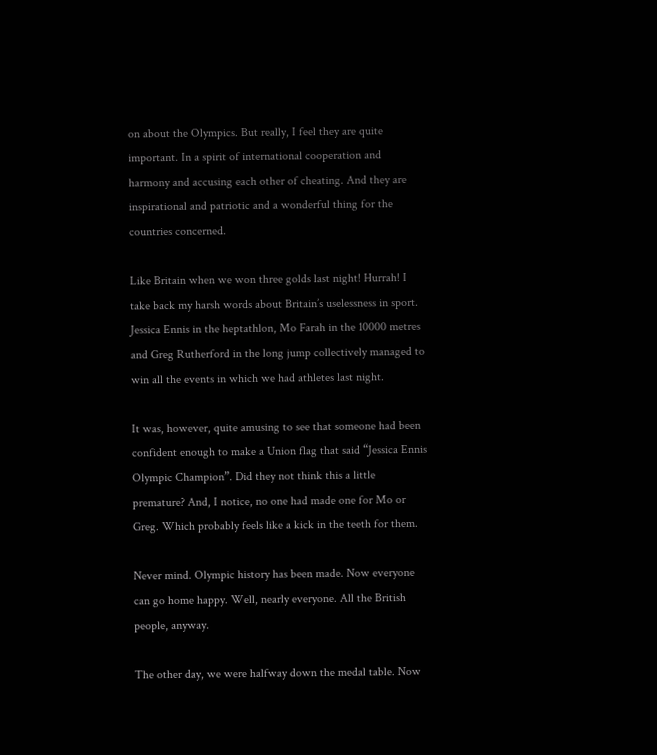on about the Olympics. But really, I feel they are quite important. In a spirit of international cooperation and harmony and accusing each other of cheating. And they are inspirational and patriotic and a wonderful thing for the countries concerned.

Like Britain when we won three golds last night! Hurrah! I take back my harsh words about Britain’s uselessness in sport. Jessica Ennis in the heptathlon, Mo Farah in the 10000 metres and Greg Rutherford in the long jump collectively managed to win all the events in which we had athletes last night.

It was, however, quite amusing to see that someone had been confident enough to make a Union flag that said “Jessica Ennis Olympic Champion”. Did they not think this a little premature? And, I notice, no one had made one for Mo or Greg. Which probably feels like a kick in the teeth for them.

Never mind. Olympic history has been made. Now everyone can go home happy. Well, nearly everyone. All the British people, anyway.

The other day, we were halfway down the medal table. Now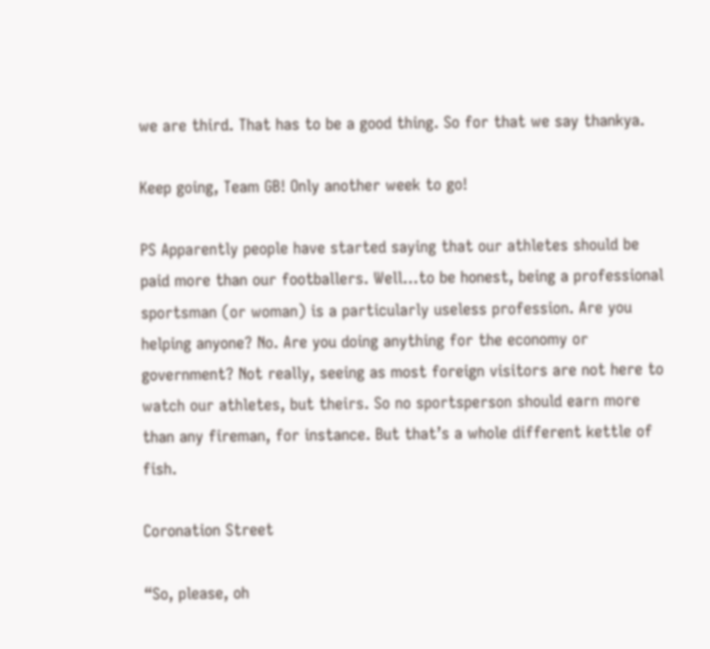we are third. That has to be a good thing. So for that we say thankya.

Keep going, Team GB! Only another week to go!

PS Apparently people have started saying that our athletes should be paid more than our footballers. Well…to be honest, being a professional sportsman (or woman) is a particularly useless profession. Are you helping anyone? No. Are you doing anything for the economy or government? Not really, seeing as most foreign visitors are not here to watch our athletes, but theirs. So no sportsperson should earn more than any fireman, for instance. But that’s a whole different kettle of fish.

Coronation Street

“So, please, oh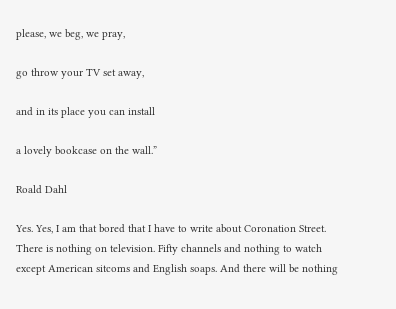please, we beg, we pray,

go throw your TV set away,

and in its place you can install

a lovely bookcase on the wall.”

Roald Dahl

Yes. Yes, I am that bored that I have to write about Coronation Street. There is nothing on television. Fifty channels and nothing to watch except American sitcoms and English soaps. And there will be nothing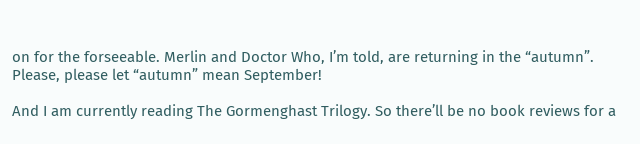on for the forseeable. Merlin and Doctor Who, I’m told, are returning in the “autumn”. Please, please let “autumn” mean September!

And I am currently reading The Gormenghast Trilogy. So there’ll be no book reviews for a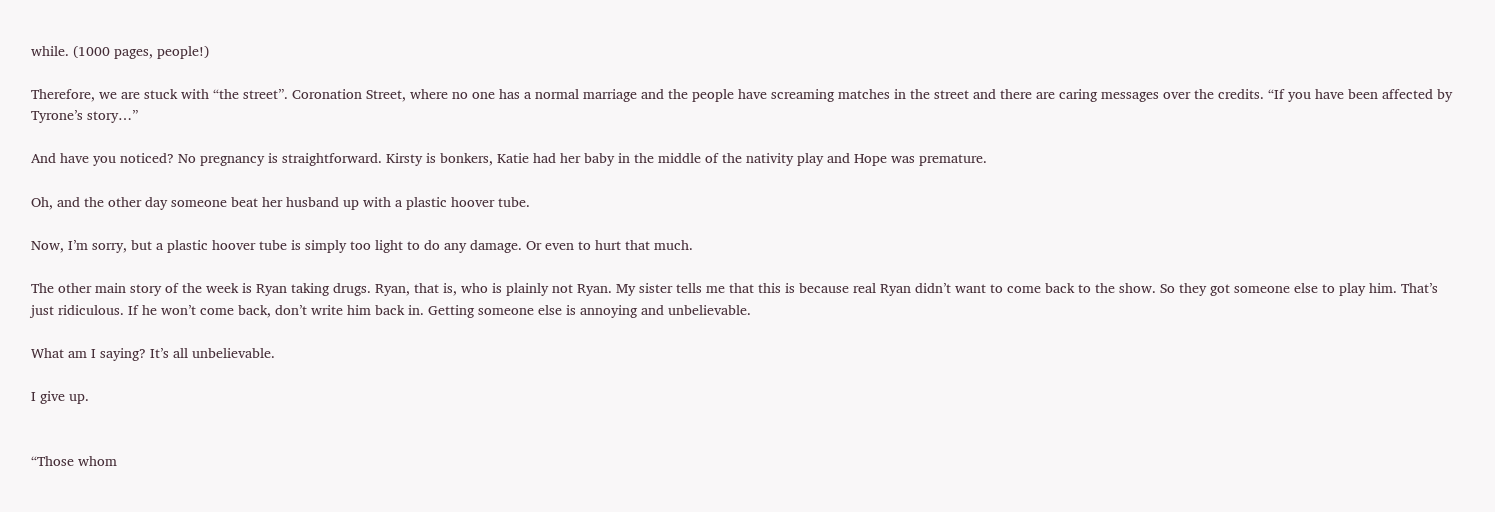while. (1000 pages, people!)

Therefore, we are stuck with “the street”. Coronation Street, where no one has a normal marriage and the people have screaming matches in the street and there are caring messages over the credits. “If you have been affected by Tyrone’s story…”

And have you noticed? No pregnancy is straightforward. Kirsty is bonkers, Katie had her baby in the middle of the nativity play and Hope was premature.

Oh, and the other day someone beat her husband up with a plastic hoover tube.

Now, I’m sorry, but a plastic hoover tube is simply too light to do any damage. Or even to hurt that much.

The other main story of the week is Ryan taking drugs. Ryan, that is, who is plainly not Ryan. My sister tells me that this is because real Ryan didn’t want to come back to the show. So they got someone else to play him. That’s just ridiculous. If he won’t come back, don’t write him back in. Getting someone else is annoying and unbelievable.

What am I saying? It’s all unbelievable.

I give up.


“Those whom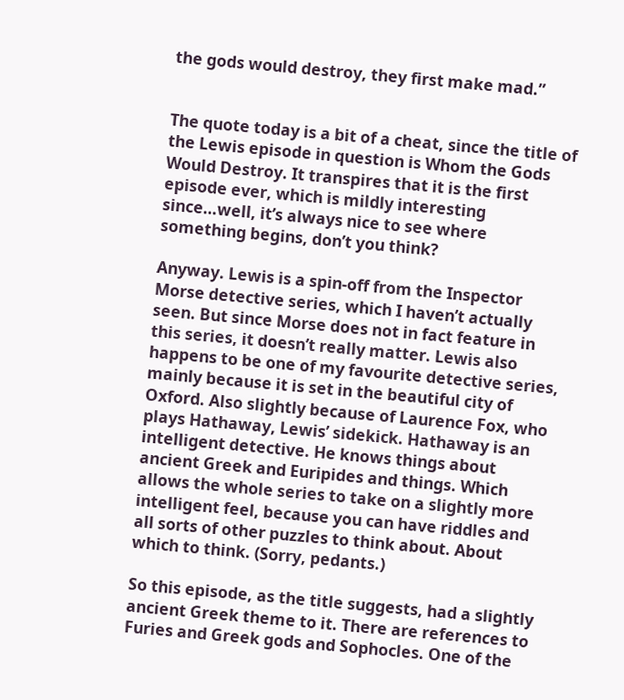the gods would destroy, they first make mad.”


The quote today is a bit of a cheat, since the title of the Lewis episode in question is Whom the Gods Would Destroy. It transpires that it is the first episode ever, which is mildly interesting since…well, it’s always nice to see where something begins, don’t you think?

Anyway. Lewis is a spin-off from the Inspector Morse detective series, which I haven’t actually seen. But since Morse does not in fact feature in this series, it doesn’t really matter. Lewis also happens to be one of my favourite detective series, mainly because it is set in the beautiful city of Oxford. Also slightly because of Laurence Fox, who plays Hathaway, Lewis’ sidekick. Hathaway is an intelligent detective. He knows things about ancient Greek and Euripides and things. Which allows the whole series to take on a slightly more intelligent feel, because you can have riddles and all sorts of other puzzles to think about. About which to think. (Sorry, pedants.)

So this episode, as the title suggests, had a slightly ancient Greek theme to it. There are references to Furies and Greek gods and Sophocles. One of the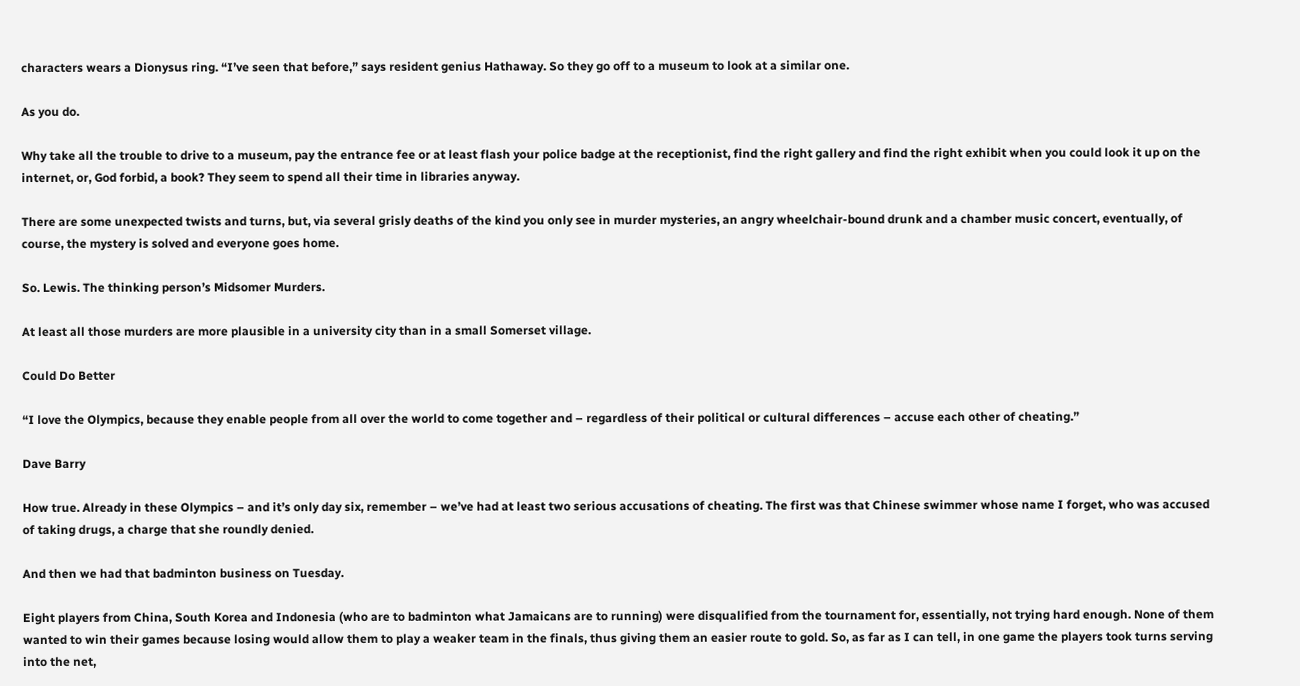characters wears a Dionysus ring. “I’ve seen that before,” says resident genius Hathaway. So they go off to a museum to look at a similar one.

As you do.

Why take all the trouble to drive to a museum, pay the entrance fee or at least flash your police badge at the receptionist, find the right gallery and find the right exhibit when you could look it up on the internet, or, God forbid, a book? They seem to spend all their time in libraries anyway.

There are some unexpected twists and turns, but, via several grisly deaths of the kind you only see in murder mysteries, an angry wheelchair-bound drunk and a chamber music concert, eventually, of course, the mystery is solved and everyone goes home.

So. Lewis. The thinking person’s Midsomer Murders.

At least all those murders are more plausible in a university city than in a small Somerset village.

Could Do Better

“I love the Olympics, because they enable people from all over the world to come together and – regardless of their political or cultural differences – accuse each other of cheating.”

Dave Barry

How true. Already in these Olympics – and it’s only day six, remember – we’ve had at least two serious accusations of cheating. The first was that Chinese swimmer whose name I forget, who was accused of taking drugs, a charge that she roundly denied.

And then we had that badminton business on Tuesday.

Eight players from China, South Korea and Indonesia (who are to badminton what Jamaicans are to running) were disqualified from the tournament for, essentially, not trying hard enough. None of them wanted to win their games because losing would allow them to play a weaker team in the finals, thus giving them an easier route to gold. So, as far as I can tell, in one game the players took turns serving into the net,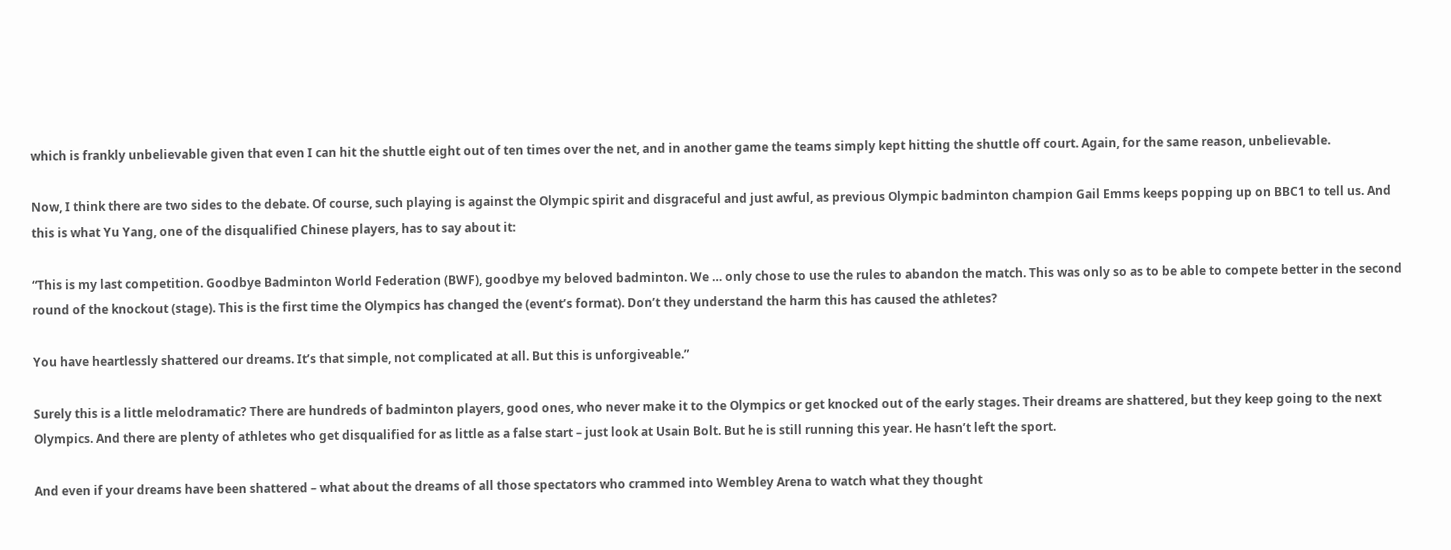which is frankly unbelievable given that even I can hit the shuttle eight out of ten times over the net, and in another game the teams simply kept hitting the shuttle off court. Again, for the same reason, unbelievable.

Now, I think there are two sides to the debate. Of course, such playing is against the Olympic spirit and disgraceful and just awful, as previous Olympic badminton champion Gail Emms keeps popping up on BBC1 to tell us. And this is what Yu Yang, one of the disqualified Chinese players, has to say about it:

“This is my last competition. Goodbye Badminton World Federation (BWF), goodbye my beloved badminton. We … only chose to use the rules to abandon the match. This was only so as to be able to compete better in the second round of the knockout (stage). This is the first time the Olympics has changed the (event’s format). Don’t they understand the harm this has caused the athletes?

You have heartlessly shattered our dreams. It’s that simple, not complicated at all. But this is unforgiveable.”

Surely this is a little melodramatic? There are hundreds of badminton players, good ones, who never make it to the Olympics or get knocked out of the early stages. Their dreams are shattered, but they keep going to the next Olympics. And there are plenty of athletes who get disqualified for as little as a false start – just look at Usain Bolt. But he is still running this year. He hasn’t left the sport.

And even if your dreams have been shattered – what about the dreams of all those spectators who crammed into Wembley Arena to watch what they thought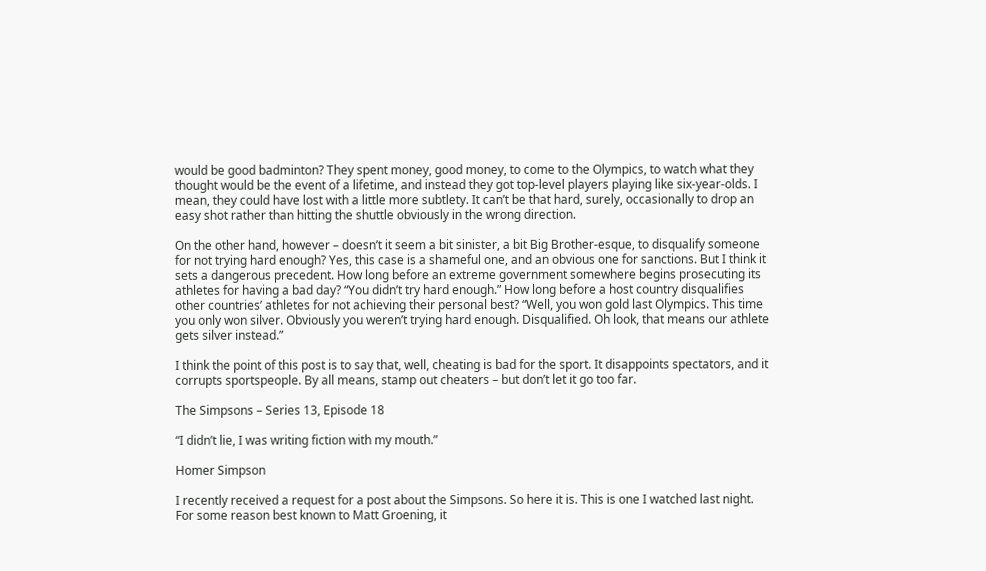would be good badminton? They spent money, good money, to come to the Olympics, to watch what they thought would be the event of a lifetime, and instead they got top-level players playing like six-year-olds. I mean, they could have lost with a little more subtlety. It can’t be that hard, surely, occasionally to drop an easy shot rather than hitting the shuttle obviously in the wrong direction.

On the other hand, however – doesn’t it seem a bit sinister, a bit Big Brother-esque, to disqualify someone for not trying hard enough? Yes, this case is a shameful one, and an obvious one for sanctions. But I think it sets a dangerous precedent. How long before an extreme government somewhere begins prosecuting its athletes for having a bad day? “You didn’t try hard enough.” How long before a host country disqualifies other countries’ athletes for not achieving their personal best? “Well, you won gold last Olympics. This time you only won silver. Obviously you weren’t trying hard enough. Disqualified. Oh look, that means our athlete gets silver instead.”

I think the point of this post is to say that, well, cheating is bad for the sport. It disappoints spectators, and it corrupts sportspeople. By all means, stamp out cheaters – but don’t let it go too far.

The Simpsons – Series 13, Episode 18

“I didn’t lie, I was writing fiction with my mouth.”

Homer Simpson

I recently received a request for a post about the Simpsons. So here it is. This is one I watched last night. For some reason best known to Matt Groening, it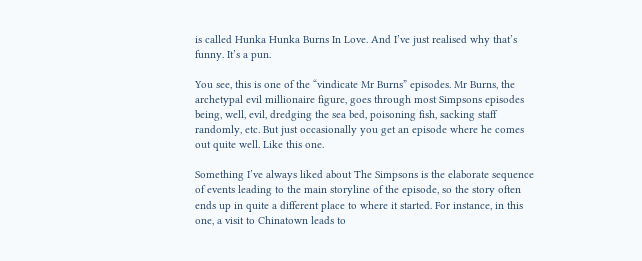is called Hunka Hunka Burns In Love. And I’ve just realised why that’s funny. It’s a pun.

You see, this is one of the “vindicate Mr Burns” episodes. Mr Burns, the archetypal evil millionaire figure, goes through most Simpsons episodes being, well, evil, dredging the sea bed, poisoning fish, sacking staff randomly, etc. But just occasionally you get an episode where he comes out quite well. Like this one.

Something I’ve always liked about The Simpsons is the elaborate sequence of events leading to the main storyline of the episode, so the story often ends up in quite a different place to where it started. For instance, in this one, a visit to Chinatown leads to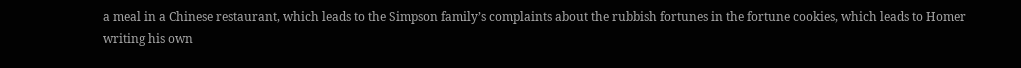a meal in a Chinese restaurant, which leads to the Simpson family’s complaints about the rubbish fortunes in the fortune cookies, which leads to Homer writing his own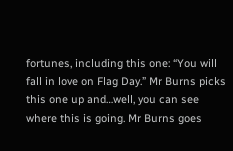fortunes, including this one: “You will fall in love on Flag Day.” Mr Burns picks this one up and…well, you can see where this is going. Mr Burns goes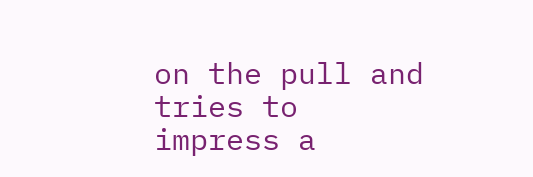on the pull and tries to impress a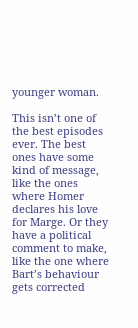younger woman.

This isn’t one of the best episodes ever. The best ones have some kind of message, like the ones where Homer declares his love for Marge. Or they have a political comment to make, like the one where Bart’s behaviour gets corrected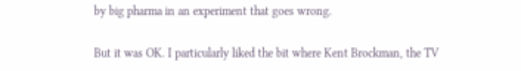by big pharma in an experiment that goes wrong.

But it was OK. I particularly liked the bit where Kent Brockman, the TV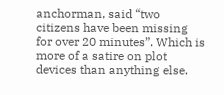anchorman, said “two citizens have been missing for over 20 minutes”. Which is more of a satire on plot devices than anything else.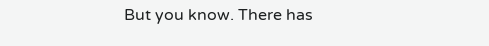But you know. There has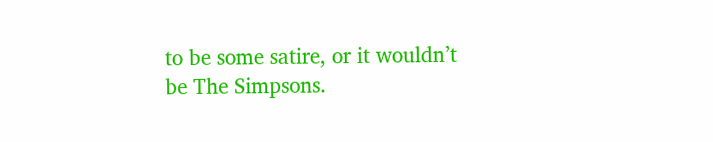to be some satire, or it wouldn’t be The Simpsons.